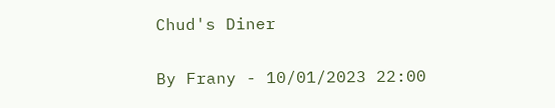Chud's Diner

By Frany - 10/01/2023 22:00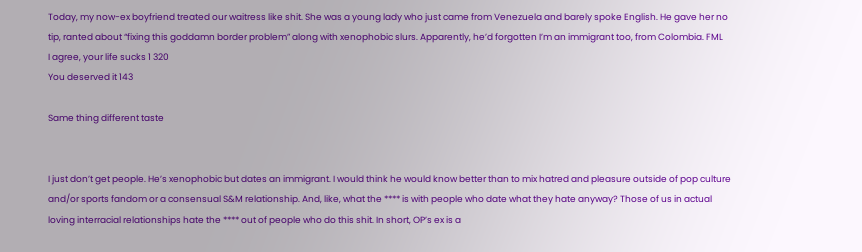Today, my now-ex boyfriend treated our waitress like shit. She was a young lady who just came from Venezuela and barely spoke English. He gave her no tip, ranted about “fixing this goddamn border problem” along with xenophobic slurs. Apparently, he’d forgotten I’m an immigrant too, from Colombia. FML
I agree, your life sucks 1 320
You deserved it 143

Same thing different taste


I just don’t get people. He’s xenophobic but dates an immigrant. I would think he would know better than to mix hatred and pleasure outside of pop culture and/or sports fandom or a consensual S&M relationship. And, like, what the **** is with people who date what they hate anyway? Those of us in actual loving interracial relationships hate the **** out of people who do this shit. In short, OP’s ex is a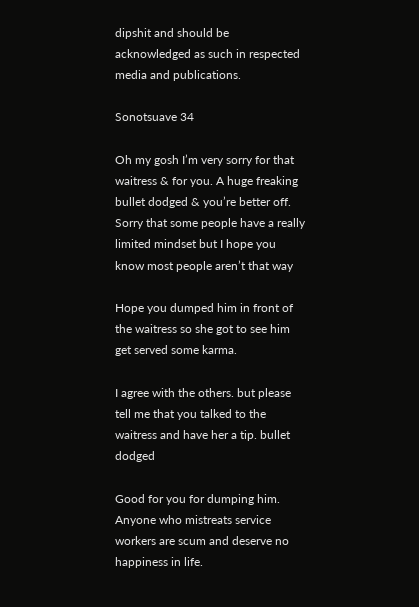dipshit and should be acknowledged as such in respected media and publications.

Sonotsuave 34

Oh my gosh I’m very sorry for that waitress & for you. A huge freaking bullet dodged & you’re better off. Sorry that some people have a really limited mindset but I hope you know most people aren’t that way

Hope you dumped him in front of the waitress so she got to see him get served some karma.

I agree with the others. but please tell me that you talked to the waitress and have her a tip. bullet dodged

Good for you for dumping him. Anyone who mistreats service workers are scum and deserve no happiness in life.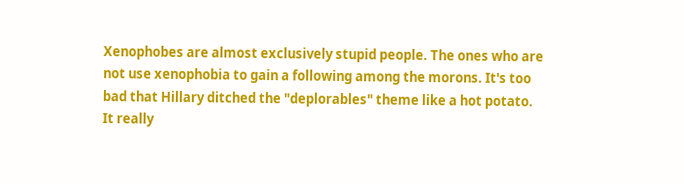Xenophobes are almost exclusively stupid people. The ones who are not use xenophobia to gain a following among the morons. It's too bad that Hillary ditched the "deplorables" theme like a hot potato. It really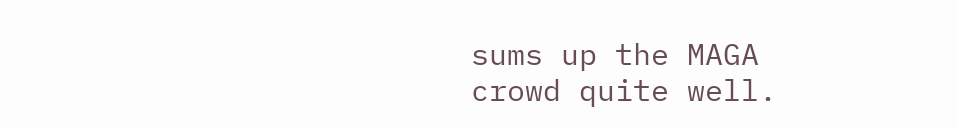sums up the MAGA crowd quite well.